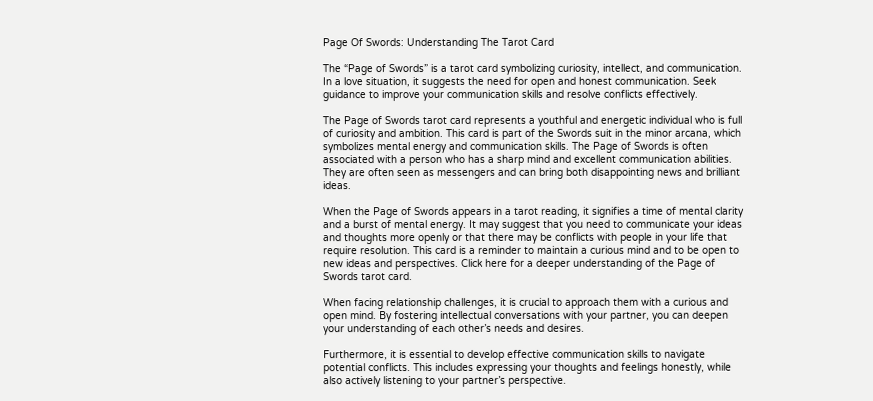Page Of Swords: Understanding The Tarot Card

The “Page of Swords” is a tarot card symbolizing curiosity, intellect, and communication. In a love situation, it suggests the need for open and honest communication. Seek guidance to improve your communication skills and resolve conflicts effectively.

The Page of Swords tarot card represents a youthful and energetic individual who is full of curiosity and ambition. This card is part of the Swords suit in the minor arcana, which symbolizes mental energy and communication skills. The Page of Swords is often associated with a person who has a sharp mind and excellent communication abilities. They are often seen as messengers and can bring both disappointing news and brilliant ideas.

When the Page of Swords appears in a tarot reading, it signifies a time of mental clarity and a burst of mental energy. It may suggest that you need to communicate your ideas and thoughts more openly or that there may be conflicts with people in your life that require resolution. This card is a reminder to maintain a curious mind and to be open to new ideas and perspectives. Click here for a deeper understanding of the Page of Swords tarot card.

When facing relationship challenges, it is crucial to approach them with a curious and open mind. By fostering intellectual conversations with your partner, you can deepen your understanding of each other’s needs and desires.

Furthermore, it is essential to develop effective communication skills to navigate potential conflicts. This includes expressing your thoughts and feelings honestly, while also actively listening to your partner’s perspective.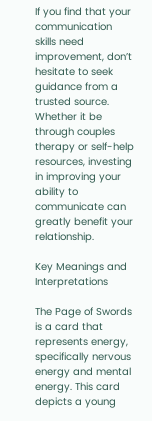If you find that your communication skills need improvement, don’t hesitate to seek guidance from a trusted source. Whether it be through couples therapy or self-help resources, investing in improving your ability to communicate can greatly benefit your relationship.

Key Meanings and Interpretations

The Page of Swords is a card that represents energy, specifically nervous energy and mental energy. This card depicts a young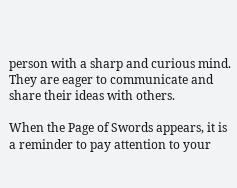person with a sharp and curious mind. They are eager to communicate and share their ideas with others.

When the Page of Swords appears, it is a reminder to pay attention to your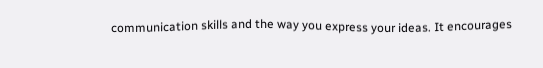communication skills and the way you express your ideas. It encourages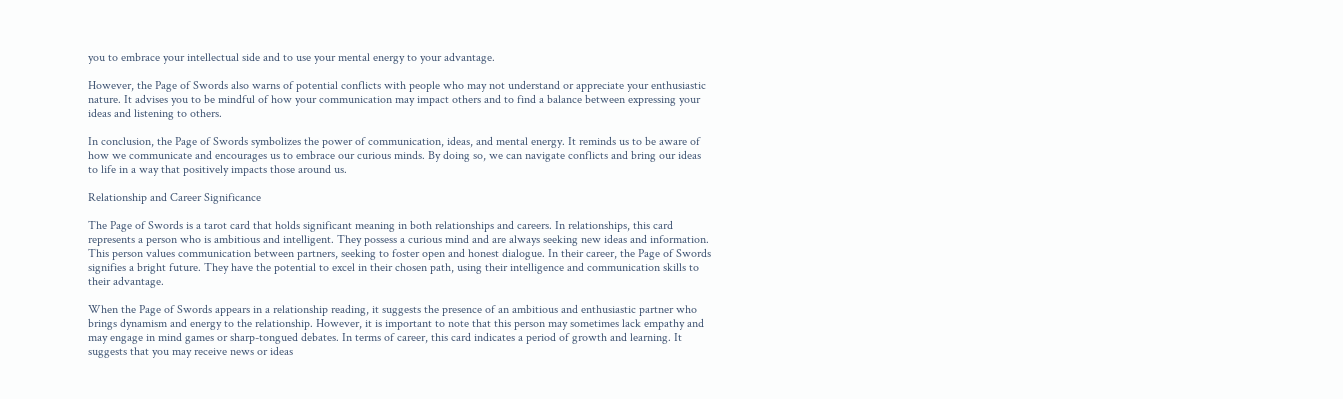you to embrace your intellectual side and to use your mental energy to your advantage.

However, the Page of Swords also warns of potential conflicts with people who may not understand or appreciate your enthusiastic nature. It advises you to be mindful of how your communication may impact others and to find a balance between expressing your ideas and listening to others.

In conclusion, the Page of Swords symbolizes the power of communication, ideas, and mental energy. It reminds us to be aware of how we communicate and encourages us to embrace our curious minds. By doing so, we can navigate conflicts and bring our ideas to life in a way that positively impacts those around us.

Relationship and Career Significance

The Page of Swords is a tarot card that holds significant meaning in both relationships and careers. In relationships, this card represents a person who is ambitious and intelligent. They possess a curious mind and are always seeking new ideas and information. This person values communication between partners, seeking to foster open and honest dialogue. In their career, the Page of Swords signifies a bright future. They have the potential to excel in their chosen path, using their intelligence and communication skills to their advantage.

When the Page of Swords appears in a relationship reading, it suggests the presence of an ambitious and enthusiastic partner who brings dynamism and energy to the relationship. However, it is important to note that this person may sometimes lack empathy and may engage in mind games or sharp-tongued debates. In terms of career, this card indicates a period of growth and learning. It suggests that you may receive news or ideas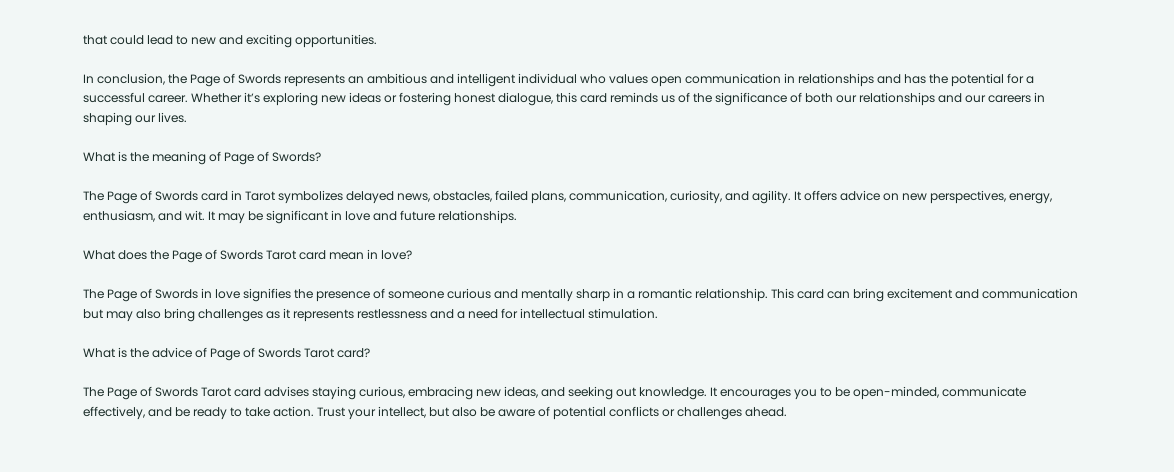that could lead to new and exciting opportunities.

In conclusion, the Page of Swords represents an ambitious and intelligent individual who values open communication in relationships and has the potential for a successful career. Whether it’s exploring new ideas or fostering honest dialogue, this card reminds us of the significance of both our relationships and our careers in shaping our lives.

What is the meaning of Page of Swords?

The Page of Swords card in Tarot symbolizes delayed news, obstacles, failed plans, communication, curiosity, and agility. It offers advice on new perspectives, energy, enthusiasm, and wit. It may be significant in love and future relationships.

What does the Page of Swords Tarot card mean in love?

The Page of Swords in love signifies the presence of someone curious and mentally sharp in a romantic relationship. This card can bring excitement and communication but may also bring challenges as it represents restlessness and a need for intellectual stimulation.

What is the advice of Page of Swords Tarot card?

The Page of Swords Tarot card advises staying curious, embracing new ideas, and seeking out knowledge. It encourages you to be open-minded, communicate effectively, and be ready to take action. Trust your intellect, but also be aware of potential conflicts or challenges ahead.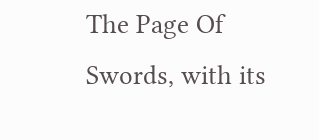The Page Of Swords, with its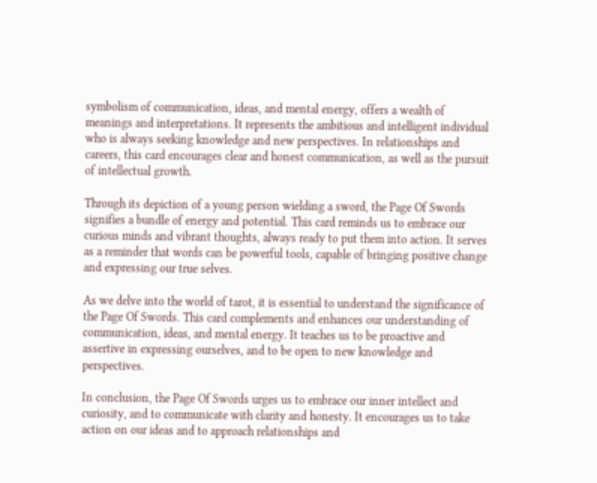symbolism of communication, ideas, and mental energy, offers a wealth of meanings and interpretations. It represents the ambitious and intelligent individual who is always seeking knowledge and new perspectives. In relationships and careers, this card encourages clear and honest communication, as well as the pursuit of intellectual growth.

Through its depiction of a young person wielding a sword, the Page Of Swords signifies a bundle of energy and potential. This card reminds us to embrace our curious minds and vibrant thoughts, always ready to put them into action. It serves as a reminder that words can be powerful tools, capable of bringing positive change and expressing our true selves.

As we delve into the world of tarot, it is essential to understand the significance of the Page Of Swords. This card complements and enhances our understanding of communication, ideas, and mental energy. It teaches us to be proactive and assertive in expressing ourselves, and to be open to new knowledge and perspectives.

In conclusion, the Page Of Swords urges us to embrace our inner intellect and curiosity, and to communicate with clarity and honesty. It encourages us to take action on our ideas and to approach relationships and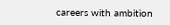careers with ambition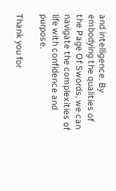and intelligence. By embodying the qualities of the Page Of Swords, we can navigate the complexities of life with confidence and purpose.

Thank you for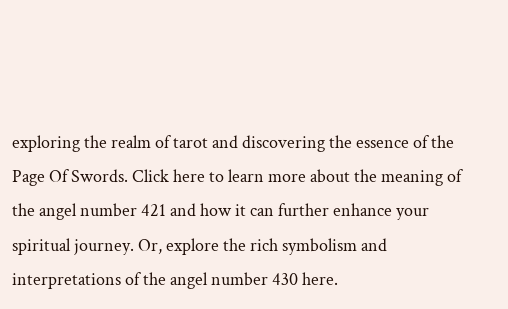exploring the realm of tarot and discovering the essence of the Page Of Swords. Click here to learn more about the meaning of the angel number 421 and how it can further enhance your spiritual journey. Or, explore the rich symbolism and interpretations of the angel number 430 here.